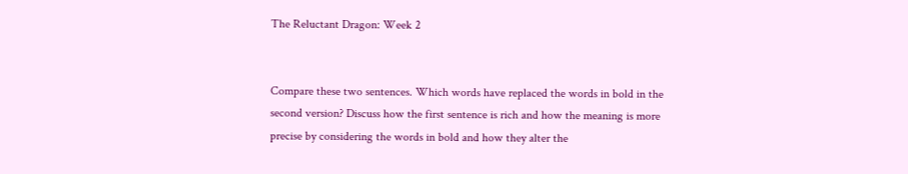The Reluctant Dragon: Week 2


Compare these two sentences. Which words have replaced the words in bold in the second version? Discuss how the first sentence is rich and how the meaning is more precise by considering the words in bold and how they alter the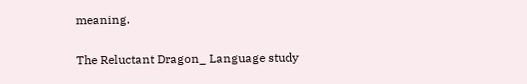meaning.

The Reluctant Dragon_ Language study